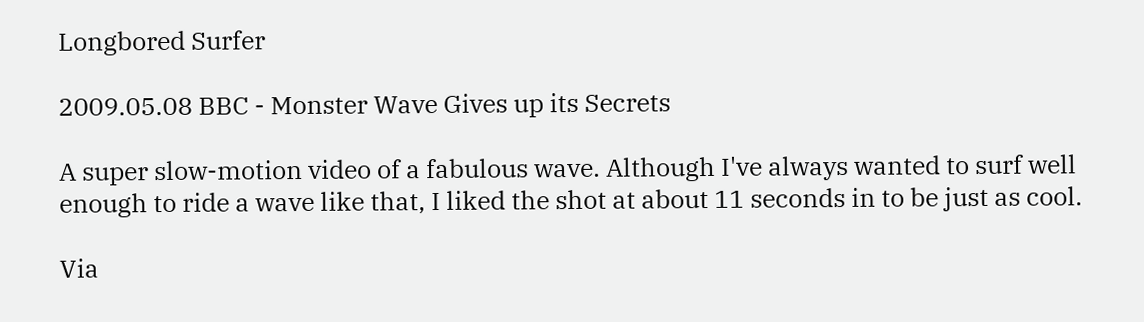Longbored Surfer

2009.05.08 BBC - Monster Wave Gives up its Secrets

A super slow-motion video of a fabulous wave. Although I've always wanted to surf well enough to ride a wave like that, I liked the shot at about 11 seconds in to be just as cool.

Via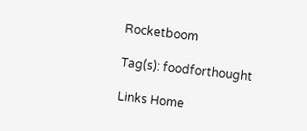Rocketboom

Tag(s): foodforthought

Links Home